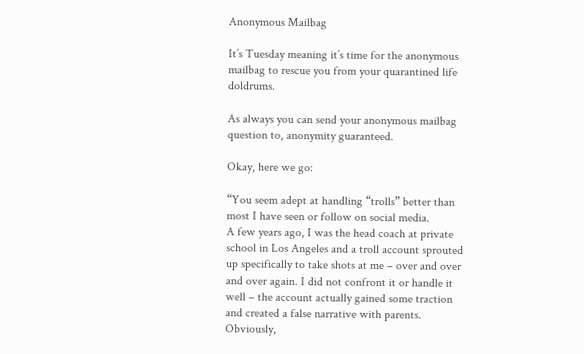Anonymous Mailbag

It’s Tuesday meaning it’s time for the anonymous mailbag to rescue you from your quarantined life doldrums.

As always you can send your anonymous mailbag question to, anonymity guaranteed.

Okay, here we go:

“You seem adept at handling “trolls” better than most I have seen or follow on social media.
A few years ago, I was the head coach at private school in Los Angeles and a troll account sprouted up specifically to take shots at me – over and over and over again. I did not confront it or handle it well – the account actually gained some traction and created a false narrative with parents. Obviously,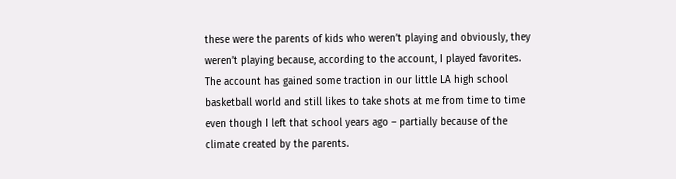these were the parents of kids who weren’t playing and obviously, they weren’t playing because, according to the account, I played favorites. The account has gained some traction in our little LA high school basketball world and still likes to take shots at me from time to time even though I left that school years ago – partially because of the climate created by the parents.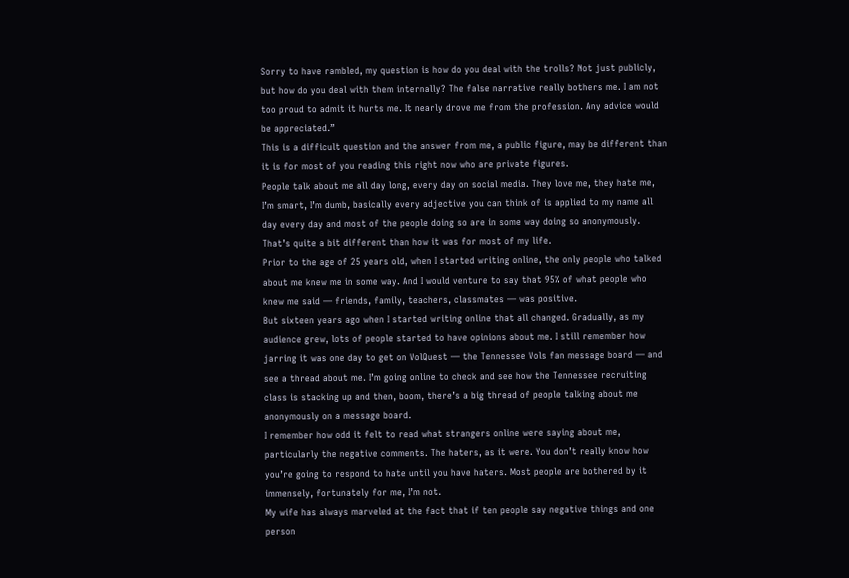Sorry to have rambled, my question is how do you deal with the trolls? Not just publicly, but how do you deal with them internally? The false narrative really bothers me. I am not too proud to admit it hurts me. It nearly drove me from the profession. Any advice would be appreciated.”
This is a difficult question and the answer from me, a public figure, may be different than it is for most of you reading this right now who are private figures.
People talk about me all day long, every day on social media. They love me, they hate me, I’m smart, I’m dumb, basically every adjective you can think of is applied to my name all day every day and most of the people doing so are in some way doing so anonymously.
That’s quite a bit different than how it was for most of my life.
Prior to the age of 25 years old, when I started writing online, the only people who talked about me knew me in some way. And I would venture to say that 95% of what people who knew me said — friends, family, teachers, classmates — was positive.
But sixteen years ago when I started writing online that all changed. Gradually, as my audience grew, lots of people started to have opinions about me. I still remember how jarring it was one day to get on VolQuest — the Tennessee Vols fan message board — and see a thread about me. I’m going online to check and see how the Tennessee recruiting class is stacking up and then, boom, there’s a big thread of people talking about me anonymously on a message board.
I remember how odd it felt to read what strangers online were saying about me, particularly the negative comments. The haters, as it were. You don’t really know how you’re going to respond to hate until you have haters. Most people are bothered by it immensely, fortunately for me, I’m not.
My wife has always marveled at the fact that if ten people say negative things and one person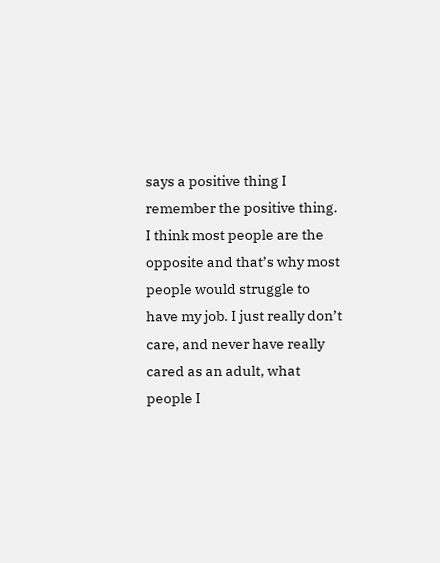says a positive thing I remember the positive thing. I think most people are the opposite and that’s why most people would struggle to have my job. I just really don’t care, and never have really cared as an adult, what people I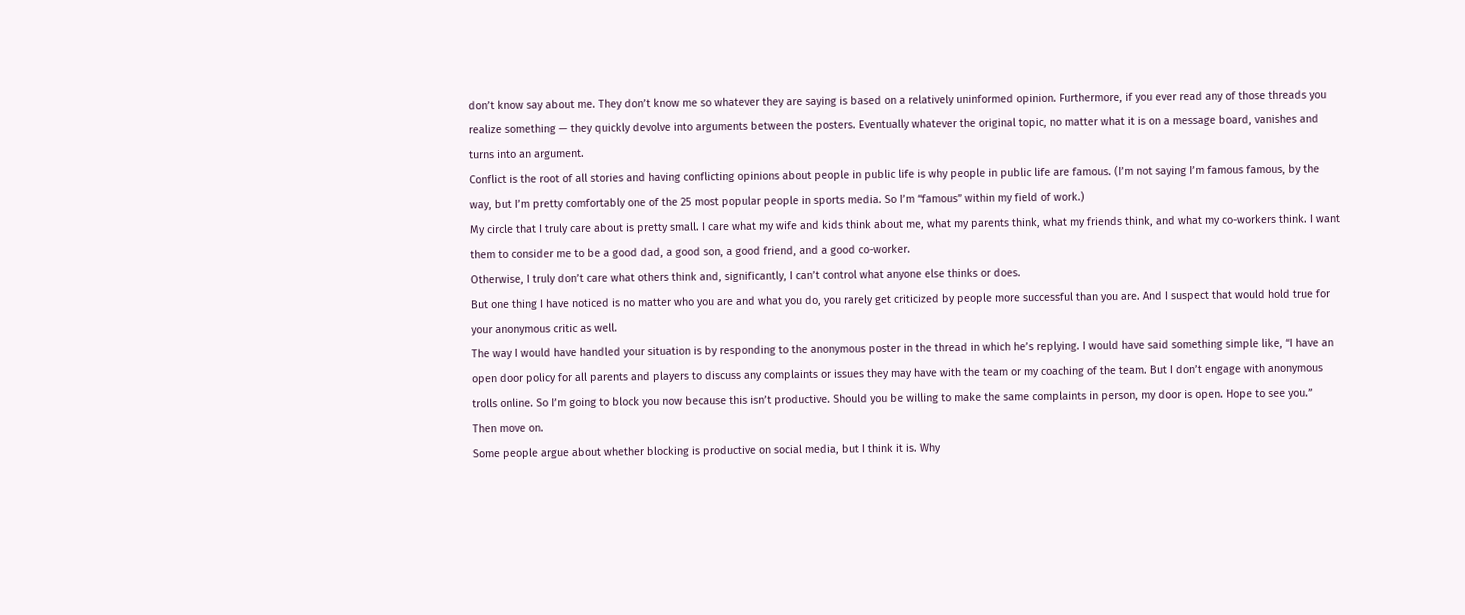don’t know say about me. They don’t know me so whatever they are saying is based on a relatively uninformed opinion. Furthermore, if you ever read any of those threads you realize something — they quickly devolve into arguments between the posters. Eventually whatever the original topic, no matter what it is on a message board, vanishes and turns into an argument.
Conflict is the root of all stories and having conflicting opinions about people in public life is why people in public life are famous. (I’m not saying I’m famous famous, by the way, but I’m pretty comfortably one of the 25 most popular people in sports media. So I’m “famous” within my field of work.)
My circle that I truly care about is pretty small. I care what my wife and kids think about me, what my parents think, what my friends think, and what my co-workers think. I want them to consider me to be a good dad, a good son, a good friend, and a good co-worker.
Otherwise, I truly don’t care what others think and, significantly, I can’t control what anyone else thinks or does.
But one thing I have noticed is no matter who you are and what you do, you rarely get criticized by people more successful than you are. And I suspect that would hold true for your anonymous critic as well.
The way I would have handled your situation is by responding to the anonymous poster in the thread in which he’s replying. I would have said something simple like, “I have an open door policy for all parents and players to discuss any complaints or issues they may have with the team or my coaching of the team. But I don’t engage with anonymous trolls online. So I’m going to block you now because this isn’t productive. Should you be willing to make the same complaints in person, my door is open. Hope to see you.”
Then move on.
Some people argue about whether blocking is productive on social media, but I think it is. Why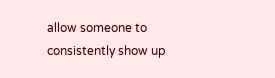allow someone to consistently show up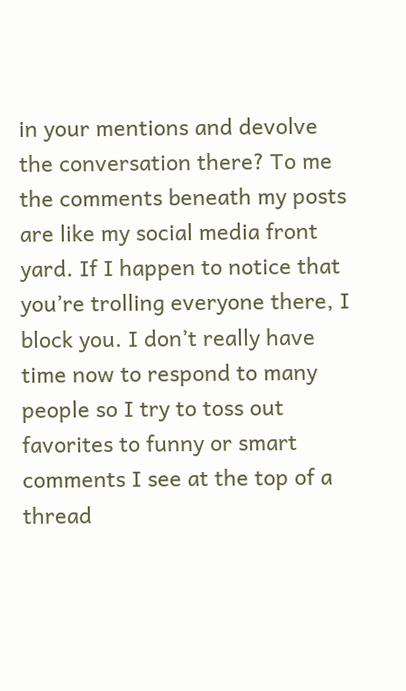in your mentions and devolve the conversation there? To me the comments beneath my posts are like my social media front yard. If I happen to notice that you’re trolling everyone there, I block you. I don’t really have time now to respond to many people so I try to toss out favorites to funny or smart comments I see at the top of a thread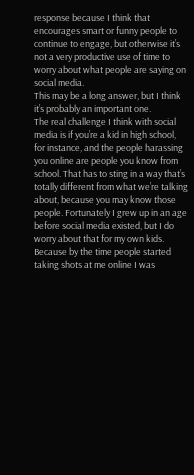response because I think that encourages smart or funny people to continue to engage, but otherwise it’s not a very productive use of time to worry about what people are saying on social media.
This may be a long answer, but I think it’s probably an important one.
The real challenge I think with social media is if you’re a kid in high school, for instance, and the people harassing you online are people you know from school. That has to sting in a way that’s totally different from what we’re talking about, because you may know those people. Fortunately I grew up in an age before social media existed, but I do worry about that for my own kids. Because by the time people started taking shots at me online I was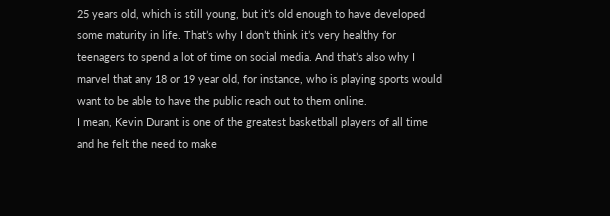25 years old, which is still young, but it’s old enough to have developed some maturity in life. That’s why I don’t think it’s very healthy for teenagers to spend a lot of time on social media. And that’s also why I marvel that any 18 or 19 year old, for instance, who is playing sports would want to be able to have the public reach out to them online.
I mean, Kevin Durant is one of the greatest basketball players of all time and he felt the need to make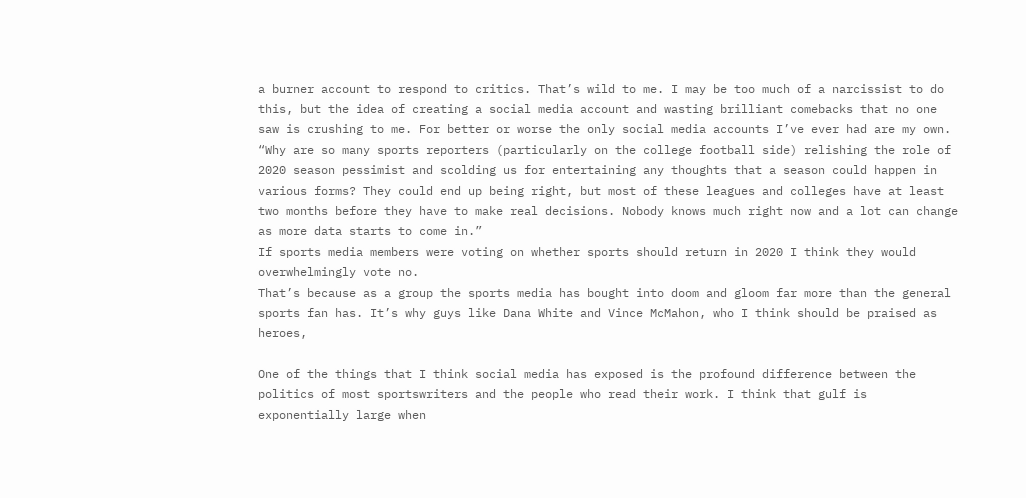a burner account to respond to critics. That’s wild to me. I may be too much of a narcissist to do this, but the idea of creating a social media account and wasting brilliant comebacks that no one saw is crushing to me. For better or worse the only social media accounts I’ve ever had are my own.
“Why are so many sports reporters (particularly on the college football side) relishing the role of 2020 season pessimist and scolding us for entertaining any thoughts that a season could happen in various forms? They could end up being right, but most of these leagues and colleges have at least two months before they have to make real decisions. Nobody knows much right now and a lot can change as more data starts to come in.”
If sports media members were voting on whether sports should return in 2020 I think they would overwhelmingly vote no.
That’s because as a group the sports media has bought into doom and gloom far more than the general sports fan has. It’s why guys like Dana White and Vince McMahon, who I think should be praised as heroes,

One of the things that I think social media has exposed is the profound difference between the politics of most sportswriters and the people who read their work. I think that gulf is exponentially large when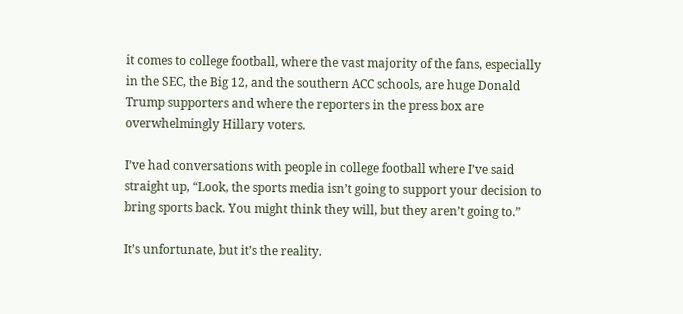it comes to college football, where the vast majority of the fans, especially in the SEC, the Big 12, and the southern ACC schools, are huge Donald Trump supporters and where the reporters in the press box are overwhelmingly Hillary voters.

I’ve had conversations with people in college football where I’ve said straight up, “Look, the sports media isn’t going to support your decision to bring sports back. You might think they will, but they aren’t going to.”

It’s unfortunate, but it’s the reality.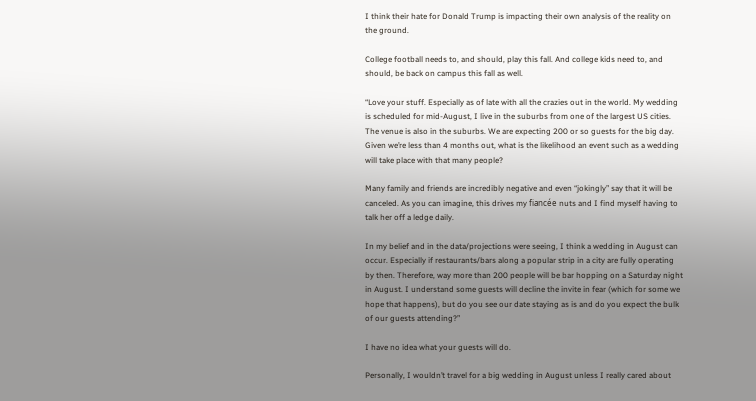I think their hate for Donald Trump is impacting their own analysis of the reality on the ground.

College football needs to, and should, play this fall. And college kids need to, and should, be back on campus this fall as well.

“Love your stuff. Especially as of late with all the crazies out in the world. My wedding is scheduled for mid-August, I live in the suburbs from one of the largest US cities. The venue is also in the suburbs. We are expecting 200 or so guests for the big day. Given we’re less than 4 months out, what is the likelihood an event such as a wedding will take place with that many people?

Many family and friends are incredibly negative and even “jokingly” say that it will be canceled. As you can imagine, this drives my fiancée nuts and I find myself having to talk her off a ledge daily.

In my belief and in the data/projections were seeing, I think a wedding in August can occur. Especially if restaurants/bars along a popular strip in a city are fully operating by then. Therefore, way more than 200 people will be bar hopping on a Saturday night in August. I understand some guests will decline the invite in fear (which for some we hope that happens), but do you see our date staying as is and do you expect the bulk of our guests attending?”

I have no idea what your guests will do.

Personally, I wouldn’t travel for a big wedding in August unless I really cared about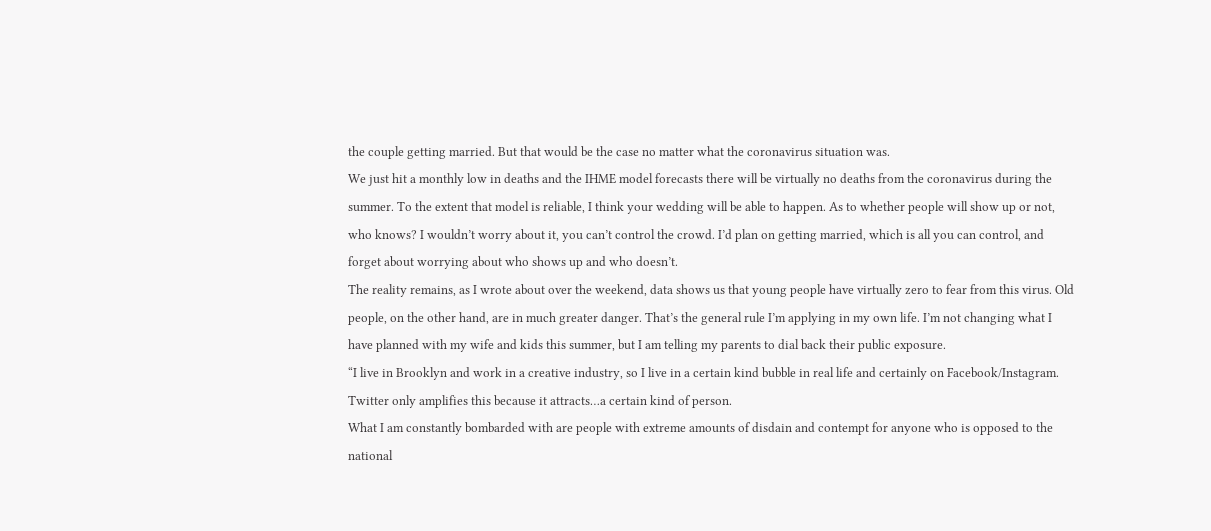the couple getting married. But that would be the case no matter what the coronavirus situation was.
We just hit a monthly low in deaths and the IHME model forecasts there will be virtually no deaths from the coronavirus during the summer. To the extent that model is reliable, I think your wedding will be able to happen. As to whether people will show up or not, who knows? I wouldn’t worry about it, you can’t control the crowd. I’d plan on getting married, which is all you can control, and forget about worrying about who shows up and who doesn’t.
The reality remains, as I wrote about over the weekend, data shows us that young people have virtually zero to fear from this virus. Old people, on the other hand, are in much greater danger. That’s the general rule I’m applying in my own life. I’m not changing what I have planned with my wife and kids this summer, but I am telling my parents to dial back their public exposure.
“I live in Brooklyn and work in a creative industry, so I live in a certain kind bubble in real life and certainly on Facebook/Instagram. Twitter only amplifies this because it attracts…a certain kind of person.
What I am constantly bombarded with are people with extreme amounts of disdain and contempt for anyone who is opposed to the national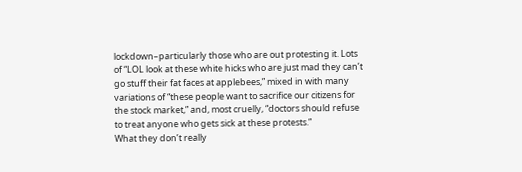lockdown–particularly those who are out protesting it. Lots of “LOL look at these white hicks who are just mad they can’t go stuff their fat faces at applebees,” mixed in with many variations of “these people want to sacrifice our citizens for the stock market,” and, most cruelly, “doctors should refuse to treat anyone who gets sick at these protests.”
What they don’t really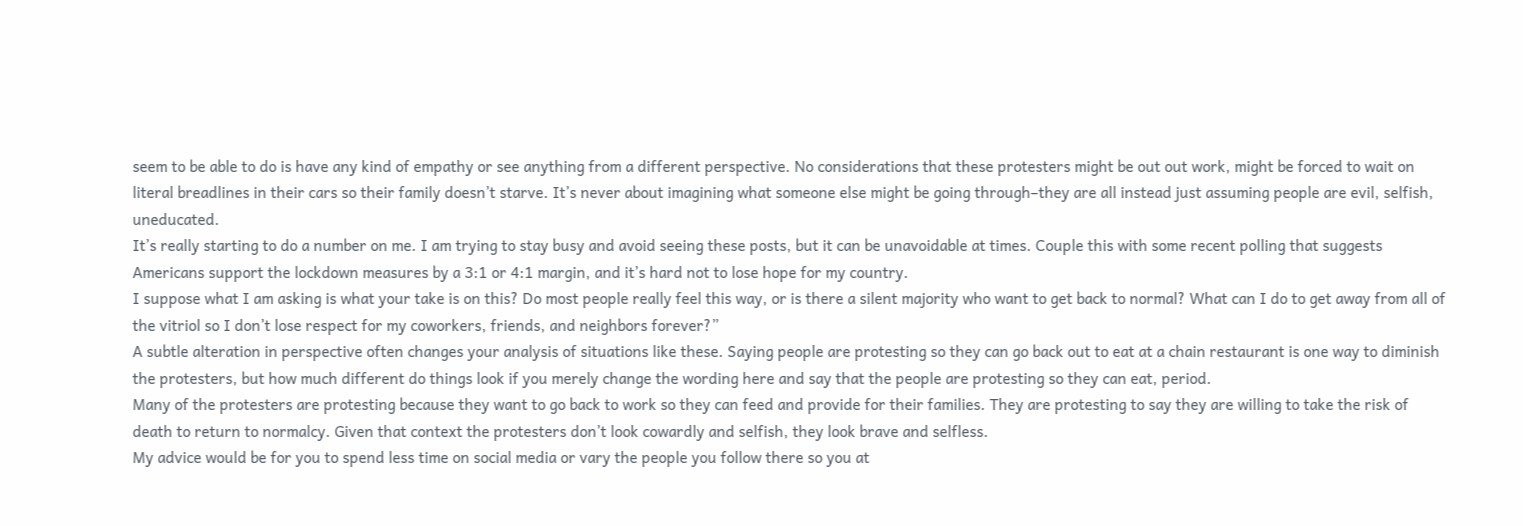seem to be able to do is have any kind of empathy or see anything from a different perspective. No considerations that these protesters might be out out work, might be forced to wait on literal breadlines in their cars so their family doesn’t starve. It’s never about imagining what someone else might be going through–they are all instead just assuming people are evil, selfish, uneducated.
It’s really starting to do a number on me. I am trying to stay busy and avoid seeing these posts, but it can be unavoidable at times. Couple this with some recent polling that suggests Americans support the lockdown measures by a 3:1 or 4:1 margin, and it’s hard not to lose hope for my country.
I suppose what I am asking is what your take is on this? Do most people really feel this way, or is there a silent majority who want to get back to normal? What can I do to get away from all of the vitriol so I don’t lose respect for my coworkers, friends, and neighbors forever?”
A subtle alteration in perspective often changes your analysis of situations like these. Saying people are protesting so they can go back out to eat at a chain restaurant is one way to diminish the protesters, but how much different do things look if you merely change the wording here and say that the people are protesting so they can eat, period.
Many of the protesters are protesting because they want to go back to work so they can feed and provide for their families. They are protesting to say they are willing to take the risk of death to return to normalcy. Given that context the protesters don’t look cowardly and selfish, they look brave and selfless.
My advice would be for you to spend less time on social media or vary the people you follow there so you at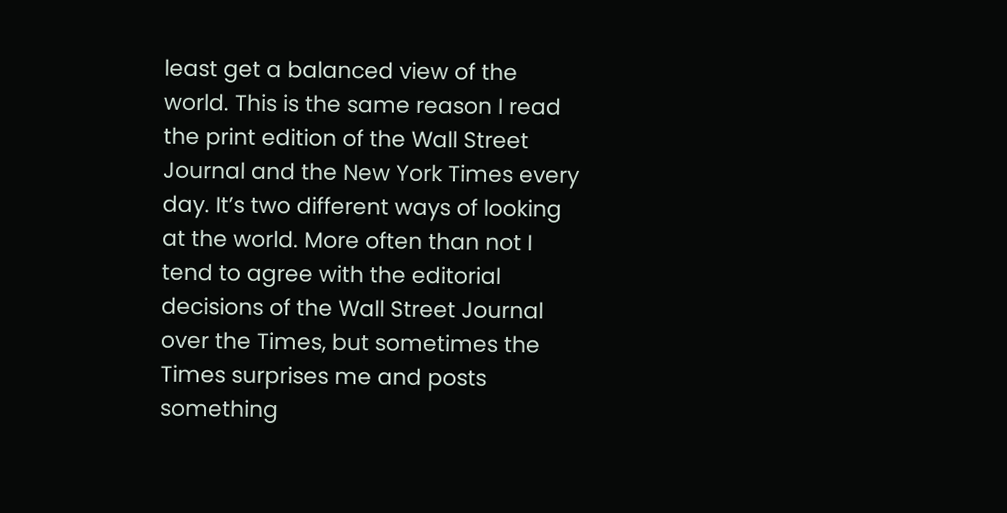least get a balanced view of the world. This is the same reason I read the print edition of the Wall Street Journal and the New York Times every day. It’s two different ways of looking at the world. More often than not I tend to agree with the editorial decisions of the Wall Street Journal over the Times, but sometimes the Times surprises me and posts something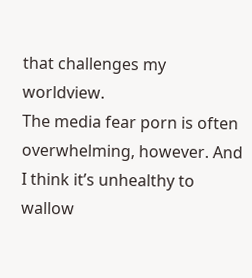that challenges my worldview.
The media fear porn is often overwhelming, however. And I think it’s unhealthy to wallow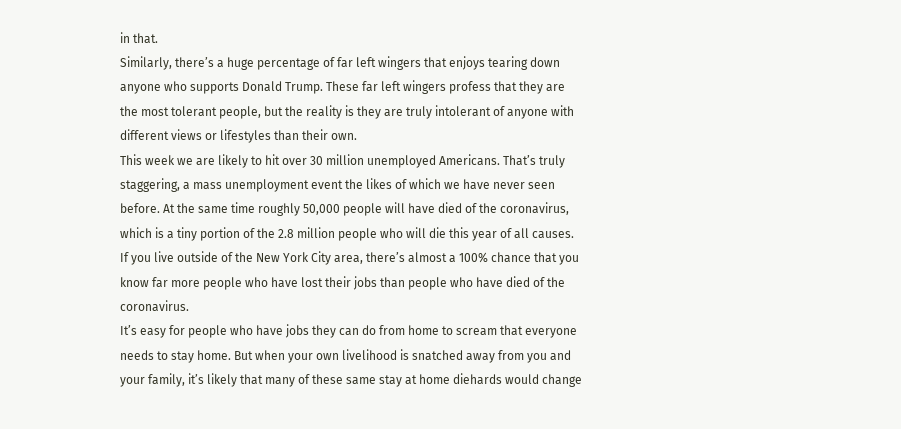in that.
Similarly, there’s a huge percentage of far left wingers that enjoys tearing down anyone who supports Donald Trump. These far left wingers profess that they are the most tolerant people, but the reality is they are truly intolerant of anyone with different views or lifestyles than their own.
This week we are likely to hit over 30 million unemployed Americans. That’s truly staggering, a mass unemployment event the likes of which we have never seen before. At the same time roughly 50,000 people will have died of the coronavirus, which is a tiny portion of the 2.8 million people who will die this year of all causes.
If you live outside of the New York City area, there’s almost a 100% chance that you know far more people who have lost their jobs than people who have died of the coronavirus.
It’s easy for people who have jobs they can do from home to scream that everyone needs to stay home. But when your own livelihood is snatched away from you and your family, it’s likely that many of these same stay at home diehards would change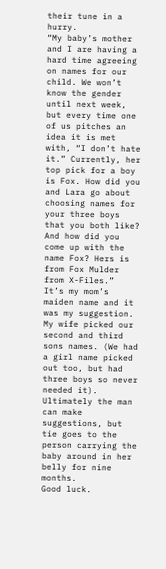their tune in a hurry.
“My baby’s mother and I are having a hard time agreeing on names for our child. We won’t know the gender until next week, but every time one of us pitches an idea it is met with, “I don’t hate it.” Currently, her top pick for a boy is Fox. How did you and Lara go about choosing names for your three boys that you both like? And how did you come up with the name Fox? Hers is from Fox Mulder from X-Files.”
It’s my mom’s maiden name and it was my suggestion.
My wife picked our second and third sons names. (We had a girl name picked out too, but had three boys so never needed it).
Ultimately the man can make suggestions, but tie goes to the person carrying the baby around in her belly for nine months.
Good luck.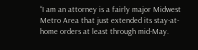“I am an attorney is a fairly major Midwest Metro Area that just extended its stay-at-home orders at least through mid-May.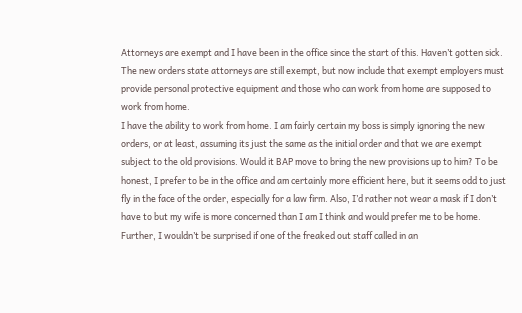Attorneys are exempt and I have been in the office since the start of this. Haven’t gotten sick. The new orders state attorneys are still exempt, but now include that exempt employers must provide personal protective equipment and those who can work from home are supposed to work from home.
I have the ability to work from home. I am fairly certain my boss is simply ignoring the new orders, or at least, assuming its just the same as the initial order and that we are exempt subject to the old provisions. Would it BAP move to bring the new provisions up to him? To be honest, I prefer to be in the office and am certainly more efficient here, but it seems odd to just fly in the face of the order, especially for a law firm. Also, I’d rather not wear a mask if I don’t have to but my wife is more concerned than I am I think and would prefer me to be home.
Further, I wouldn’t be surprised if one of the freaked out staff called in an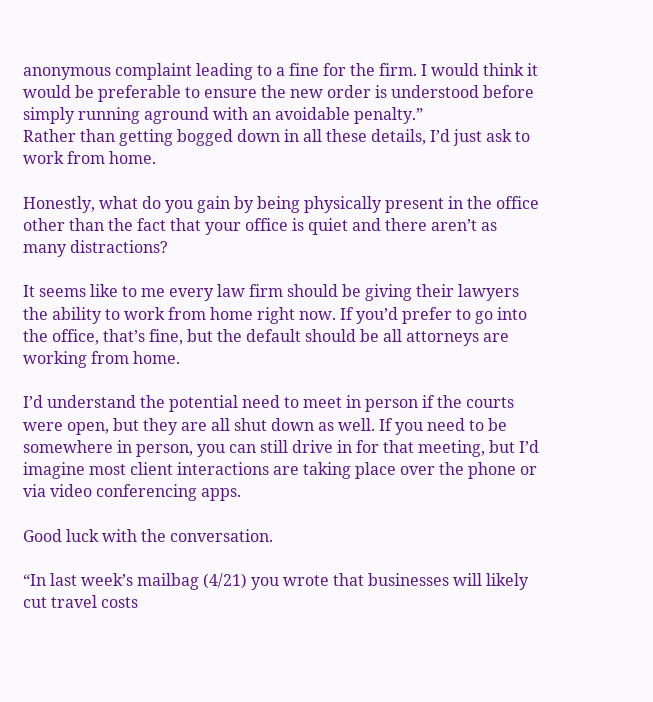anonymous complaint leading to a fine for the firm. I would think it would be preferable to ensure the new order is understood before simply running aground with an avoidable penalty.”
Rather than getting bogged down in all these details, I’d just ask to work from home.

Honestly, what do you gain by being physically present in the office other than the fact that your office is quiet and there aren’t as many distractions?

It seems like to me every law firm should be giving their lawyers the ability to work from home right now. If you’d prefer to go into the office, that’s fine, but the default should be all attorneys are working from home.

I’d understand the potential need to meet in person if the courts were open, but they are all shut down as well. If you need to be somewhere in person, you can still drive in for that meeting, but I’d imagine most client interactions are taking place over the phone or via video conferencing apps.

Good luck with the conversation.

“In last week’s mailbag (4/21) you wrote that businesses will likely cut travel costs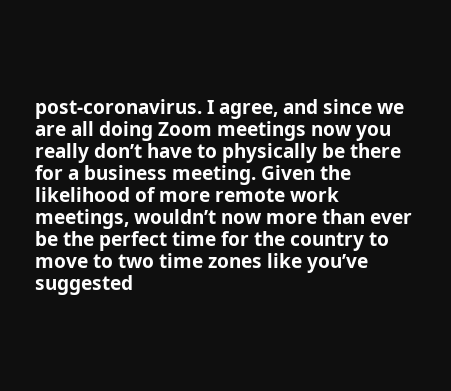post-coronavirus. I agree, and since we are all doing Zoom meetings now you really don’t have to physically be there for a business meeting. Given the likelihood of more remote work meetings, wouldn’t now more than ever be the perfect time for the country to move to two time zones like you’ve suggested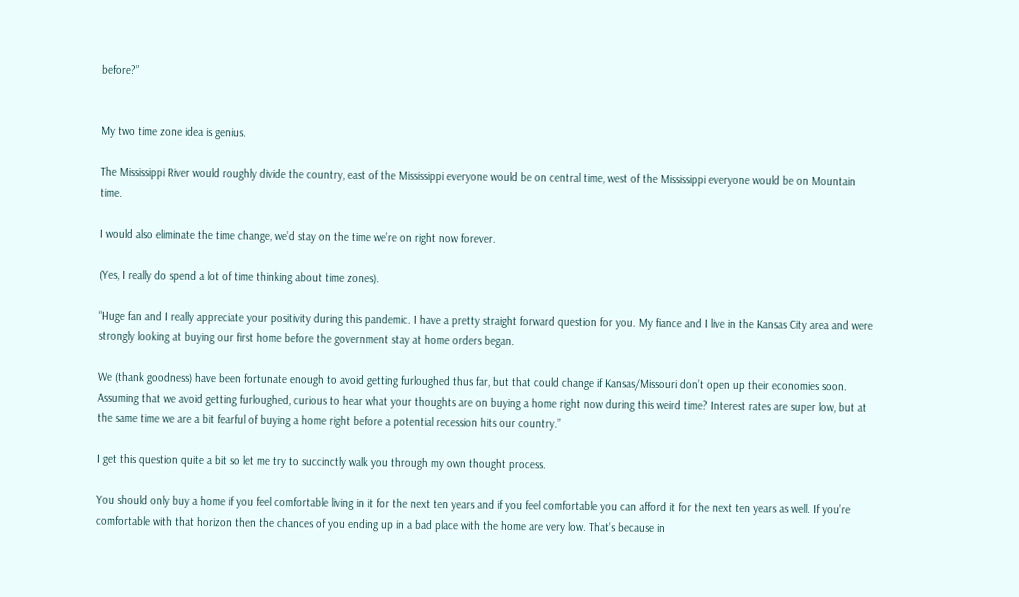before?”


My two time zone idea is genius.

The Mississippi River would roughly divide the country, east of the Mississippi everyone would be on central time, west of the Mississippi everyone would be on Mountain time.

I would also eliminate the time change, we’d stay on the time we’re on right now forever.

(Yes, I really do spend a lot of time thinking about time zones).

“Huge fan and I really appreciate your positivity during this pandemic. I have a pretty straight forward question for you. My fiance and I live in the Kansas City area and were strongly looking at buying our first home before the government stay at home orders began.

We (thank goodness) have been fortunate enough to avoid getting furloughed thus far, but that could change if Kansas/Missouri don’t open up their economies soon. Assuming that we avoid getting furloughed, curious to hear what your thoughts are on buying a home right now during this weird time? Interest rates are super low, but at the same time we are a bit fearful of buying a home right before a potential recession hits our country.”

I get this question quite a bit so let me try to succinctly walk you through my own thought process.

You should only buy a home if you feel comfortable living in it for the next ten years and if you feel comfortable you can afford it for the next ten years as well. If you’re comfortable with that horizon then the chances of you ending up in a bad place with the home are very low. That’s because in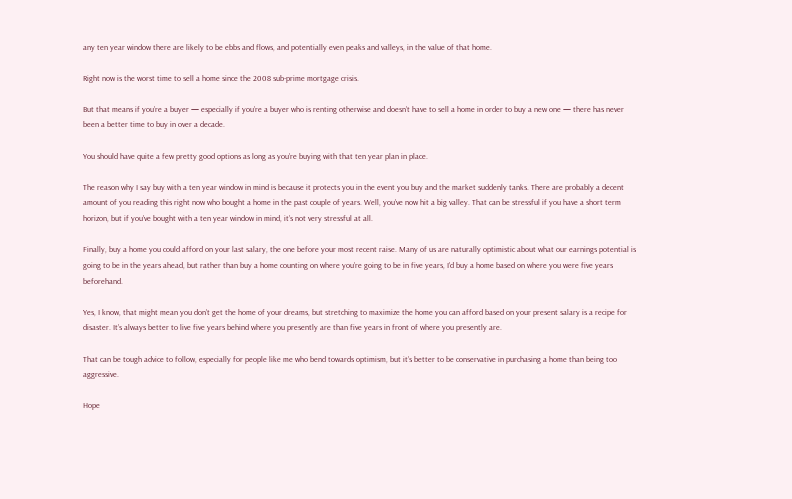any ten year window there are likely to be ebbs and flows, and potentially even peaks and valleys, in the value of that home.

Right now is the worst time to sell a home since the 2008 sub-prime mortgage crisis.

But that means if you’re a buyer — especially if you’re a buyer who is renting otherwise and doesn’t have to sell a home in order to buy a new one — there has never been a better time to buy in over a decade.

You should have quite a few pretty good options as long as you’re buying with that ten year plan in place.

The reason why I say buy with a ten year window in mind is because it protects you in the event you buy and the market suddenly tanks. There are probably a decent amount of you reading this right now who bought a home in the past couple of years. Well, you’ve now hit a big valley. That can be stressful if you have a short term horizon, but if you’ve bought with a ten year window in mind, it’s not very stressful at all.

Finally, buy a home you could afford on your last salary, the one before your most recent raise. Many of us are naturally optimistic about what our earnings potential is going to be in the years ahead, but rather than buy a home counting on where you’re going to be in five years, I’d buy a home based on where you were five years beforehand.

Yes, I know, that might mean you don’t get the home of your dreams, but stretching to maximize the home you can afford based on your present salary is a recipe for disaster. It’s always better to live five years behind where you presently are than five years in front of where you presently are.

That can be tough advice to follow, especially for people like me who bend towards optimism, but it’s better to be conservative in purchasing a home than being too aggressive.

Hope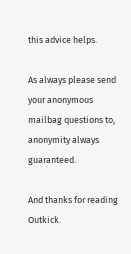this advice helps.

As always please send your anonymous mailbag questions to, anonymity always guaranteed.

And thanks for reading Outkick.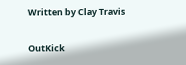Written by Clay Travis

OutKick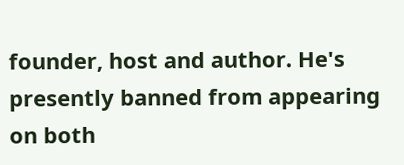founder, host and author. He's presently banned from appearing on both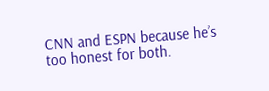CNN and ESPN because he’s too honest for both.